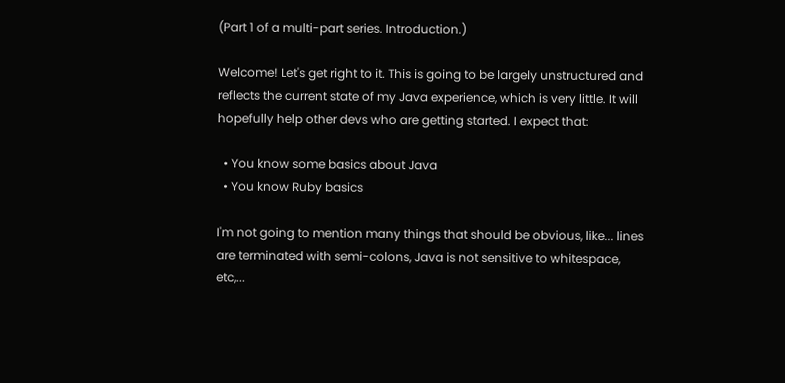(Part 1 of a multi-part series. Introduction.)

Welcome! Let's get right to it. This is going to be largely unstructured and reflects the current state of my Java experience, which is very little. It will hopefully help other devs who are getting started. I expect that:

  • You know some basics about Java
  • You know Ruby basics

I'm not going to mention many things that should be obvious, like... lines are terminated with semi-colons, Java is not sensitive to whitespace, etc,...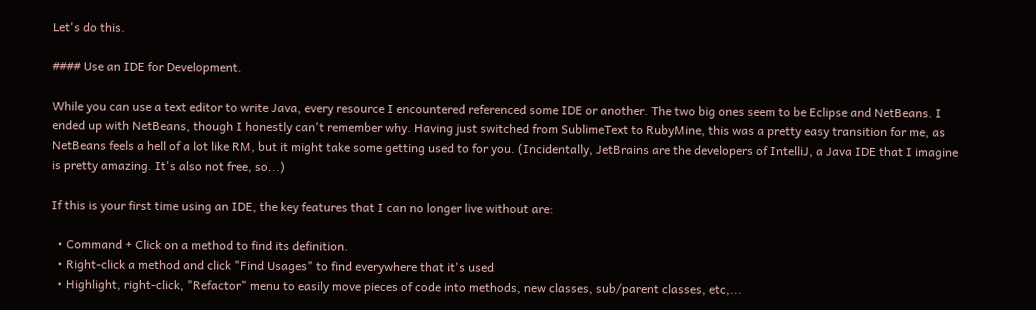Let's do this.

#### Use an IDE for Development.

While you can use a text editor to write Java, every resource I encountered referenced some IDE or another. The two big ones seem to be Eclipse and NetBeans. I ended up with NetBeans, though I honestly can't remember why. Having just switched from SublimeText to RubyMine, this was a pretty easy transition for me, as NetBeans feels a hell of a lot like RM, but it might take some getting used to for you. (Incidentally, JetBrains are the developers of IntelliJ, a Java IDE that I imagine is pretty amazing. It's also not free, so...)

If this is your first time using an IDE, the key features that I can no longer live without are:

  • Command + Click on a method to find its definition.
  • Right-click a method and click "Find Usages" to find everywhere that it's used
  • Highlight, right-click, "Refactor" menu to easily move pieces of code into methods, new classes, sub/parent classes, etc,...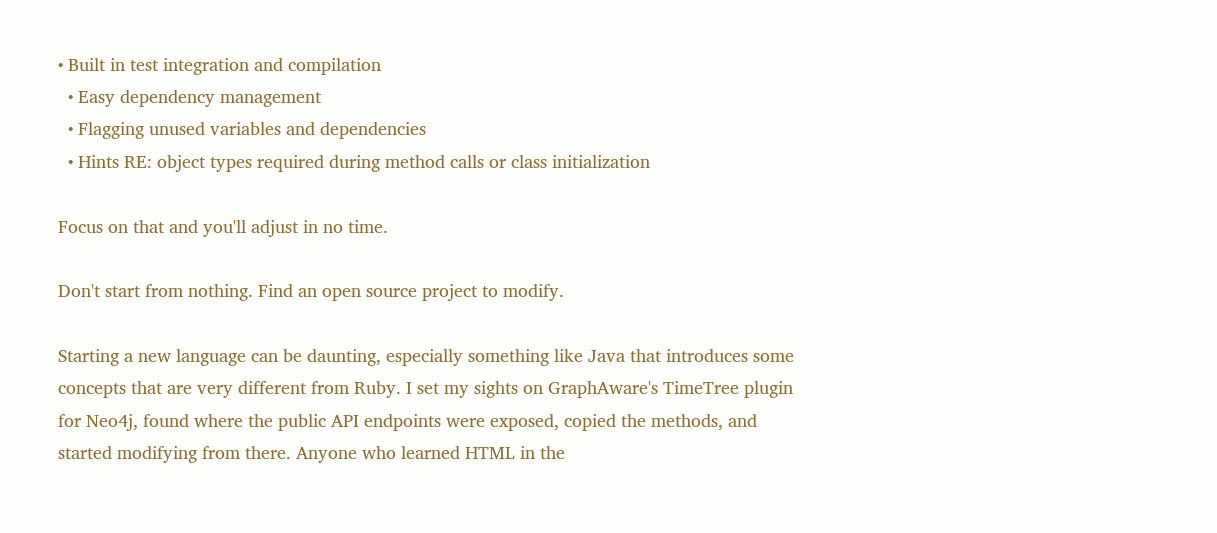• Built in test integration and compilation
  • Easy dependency management
  • Flagging unused variables and dependencies
  • Hints RE: object types required during method calls or class initialization

Focus on that and you'll adjust in no time.

Don't start from nothing. Find an open source project to modify.

Starting a new language can be daunting, especially something like Java that introduces some concepts that are very different from Ruby. I set my sights on GraphAware's TimeTree plugin for Neo4j, found where the public API endpoints were exposed, copied the methods, and started modifying from there. Anyone who learned HTML in the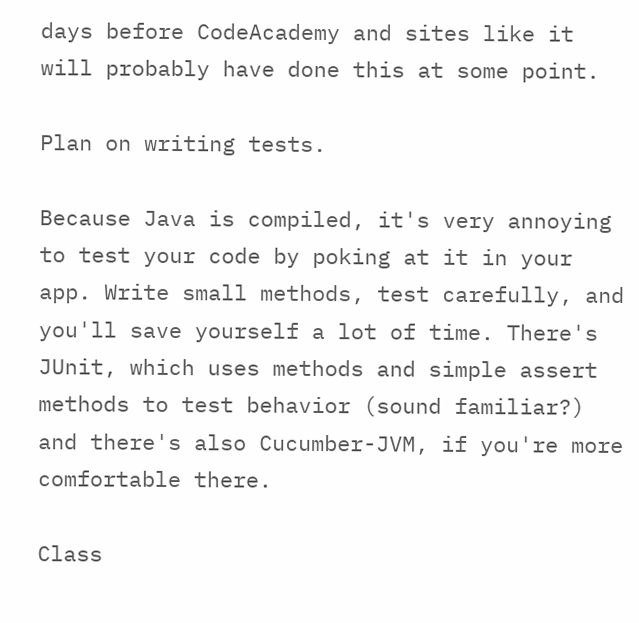days before CodeAcademy and sites like it will probably have done this at some point.

Plan on writing tests.

Because Java is compiled, it's very annoying to test your code by poking at it in your app. Write small methods, test carefully, and you'll save yourself a lot of time. There's JUnit, which uses methods and simple assert methods to test behavior (sound familiar?) and there's also Cucumber-JVM, if you're more comfortable there.

Class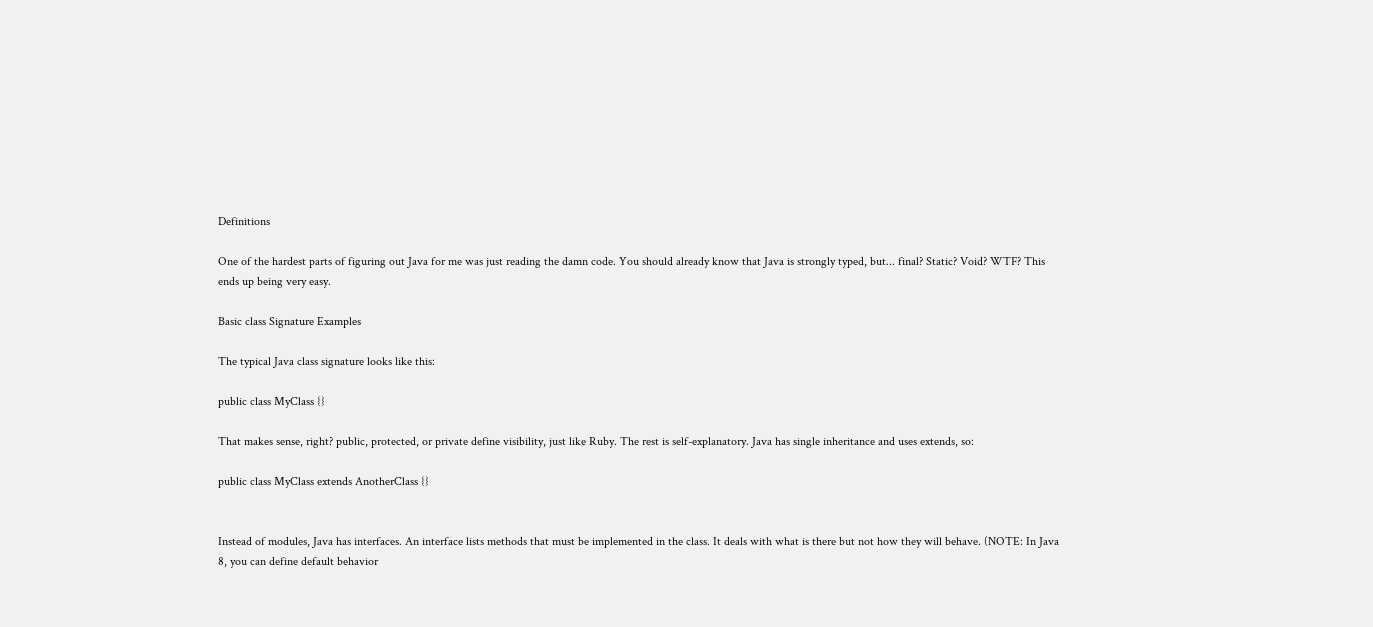Definitions

One of the hardest parts of figuring out Java for me was just reading the damn code. You should already know that Java is strongly typed, but... final? Static? Void? WTF? This ends up being very easy.

Basic class Signature Examples

The typical Java class signature looks like this:

public class MyClass {}

That makes sense, right? public, protected, or private define visibility, just like Ruby. The rest is self-explanatory. Java has single inheritance and uses extends, so:

public class MyClass extends AnotherClass {}


Instead of modules, Java has interfaces. An interface lists methods that must be implemented in the class. It deals with what is there but not how they will behave. (NOTE: In Java 8, you can define default behavior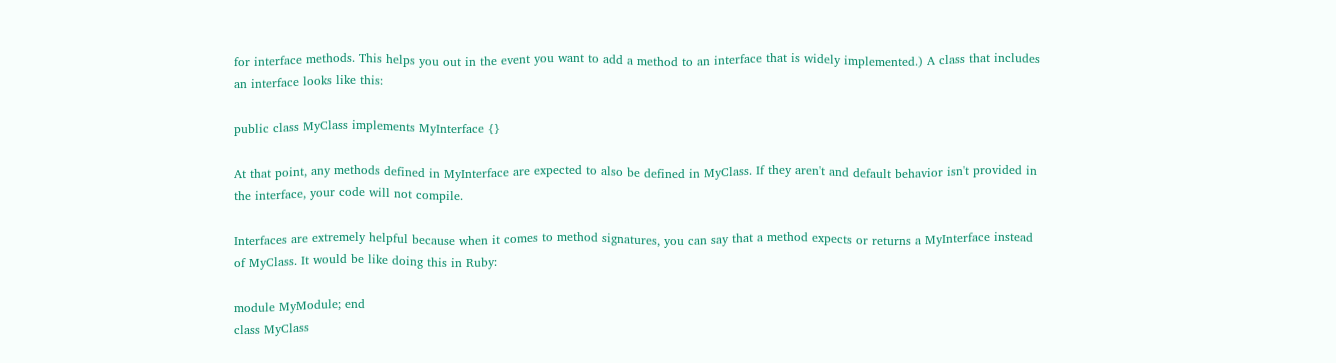for interface methods. This helps you out in the event you want to add a method to an interface that is widely implemented.) A class that includes an interface looks like this:

public class MyClass implements MyInterface {}

At that point, any methods defined in MyInterface are expected to also be defined in MyClass. If they aren't and default behavior isn't provided in the interface, your code will not compile.

Interfaces are extremely helpful because when it comes to method signatures, you can say that a method expects or returns a MyInterface instead of MyClass. It would be like doing this in Ruby:

module MyModule; end
class MyClass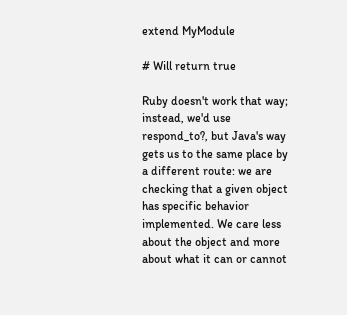extend MyModule

# Will return true

Ruby doesn't work that way; instead, we'd use respond_to?, but Java's way gets us to the same place by a different route: we are checking that a given object has specific behavior implemented. We care less about the object and more about what it can or cannot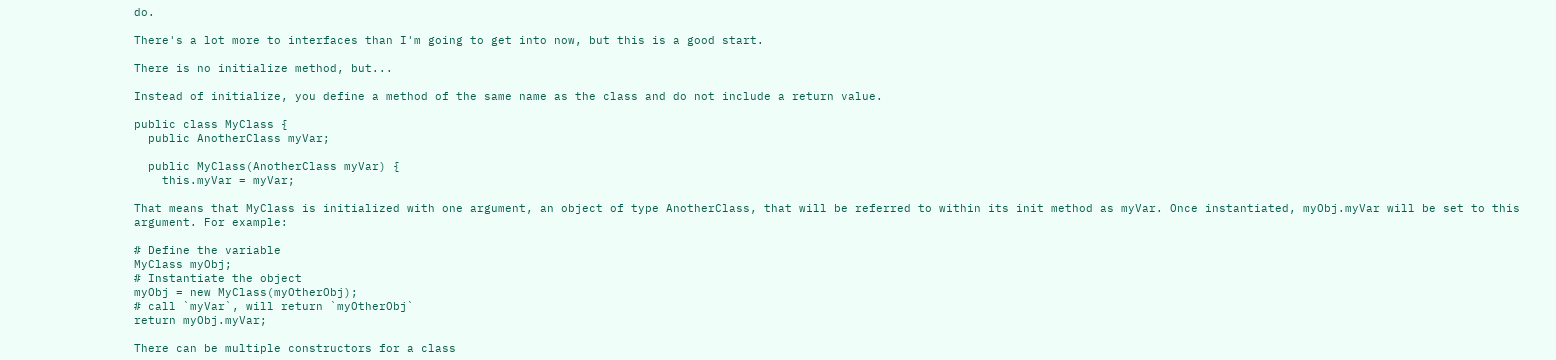do.

There's a lot more to interfaces than I'm going to get into now, but this is a good start.

There is no initialize method, but...

Instead of initialize, you define a method of the same name as the class and do not include a return value.

public class MyClass {
  public AnotherClass myVar;

  public MyClass(AnotherClass myVar) {
    this.myVar = myVar;

That means that MyClass is initialized with one argument, an object of type AnotherClass, that will be referred to within its init method as myVar. Once instantiated, myObj.myVar will be set to this argument. For example:

# Define the variable
MyClass myObj;
# Instantiate the object
myObj = new MyClass(myOtherObj);
# call `myVar`, will return `myOtherObj`
return myObj.myVar;

There can be multiple constructors for a class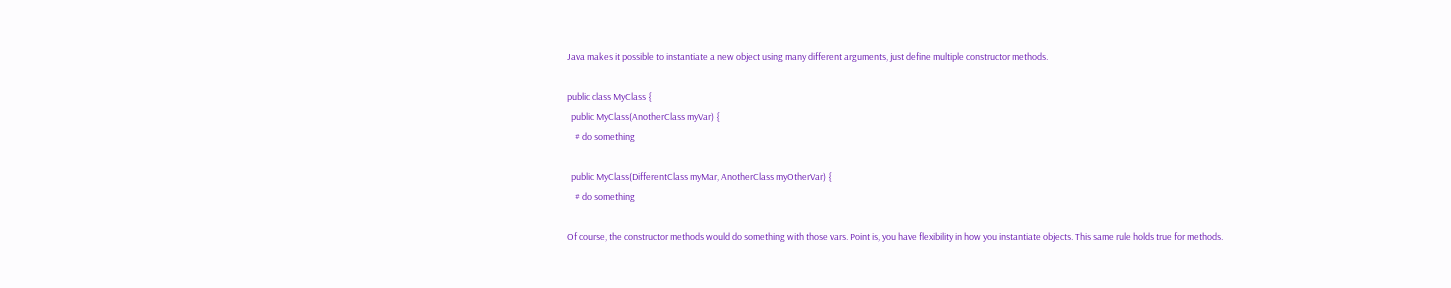Java makes it possible to instantiate a new object using many different arguments, just define multiple constructor methods.

public class MyClass {
  public MyClass(AnotherClass myVar) {
    # do something

  public MyClass(DifferentClass myMar, AnotherClass myOtherVar) {
    # do something

Of course, the constructor methods would do something with those vars. Point is, you have flexibility in how you instantiate objects. This same rule holds true for methods.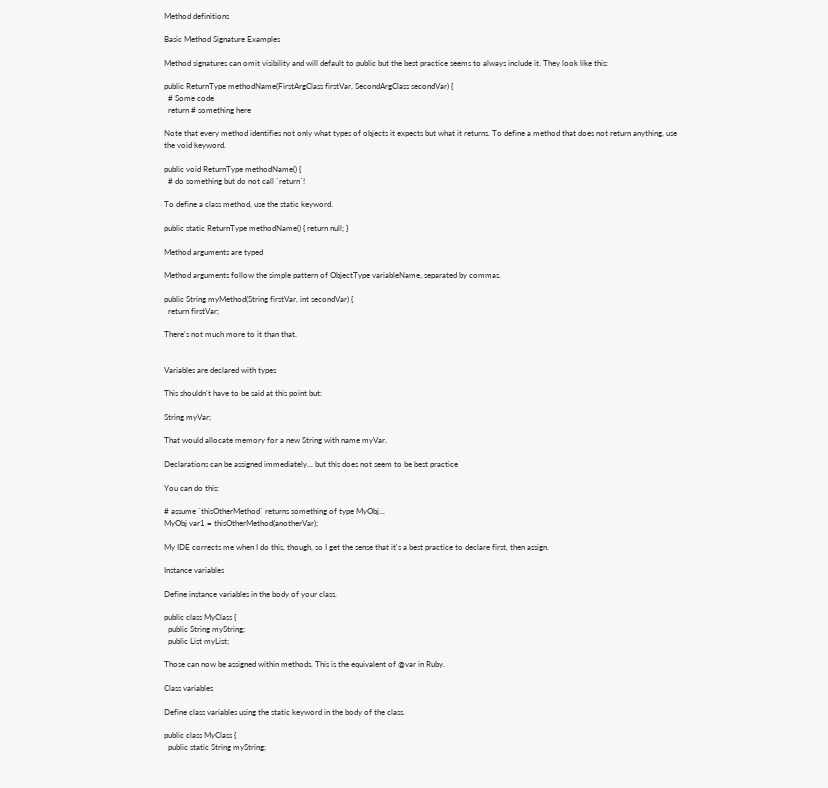Method definitions

Basic Method Signature Examples

Method signatures can omit visibility and will default to public but the best practice seems to always include it. They look like this:

public ReturnType methodName(FirstArgClass firstVar, SecondArgClass secondVar) {
  # Some code
  return # something here

Note that every method identifies not only what types of objects it expects but what it returns. To define a method that does not return anything, use the void keyword.

public void ReturnType methodName() {
  # do something but do not call `return`!

To define a class method, use the static keyword.

public static ReturnType methodName() { return null; }

Method arguments are typed

Method arguments follow the simple pattern of ObjectType variableName, separated by commas.

public String myMethod(String firstVar, int secondVar) {
  return firstVar;

There's not much more to it than that.


Variables are declared with types

This shouldn't have to be said at this point but:

String myVar;

That would allocate memory for a new String with name myVar.

Declarations can be assigned immediately... but this does not seem to be best practice

You can do this:

# assume `thisOtherMethod` returns something of type MyObj...
MyObj var1 = thisOtherMethod(anotherVar);

My IDE corrects me when I do this, though, so I get the sense that it's a best practice to declare first, then assign.

Instance variables

Define instance variables in the body of your class.

public class MyClass {
  public String myString;
  public List myList;

Those can now be assigned within methods. This is the equivalent of @var in Ruby.

Class variables

Define class variables using the static keyword in the body of the class.

public class MyClass {
  public static String myString;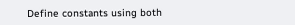Define constants using both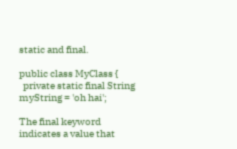static and final.

public class MyClass {
  private static final String myString = 'oh hai';

The final keyword indicates a value that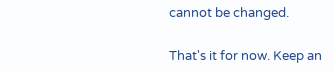cannot be changed.

That's it for now. Keep an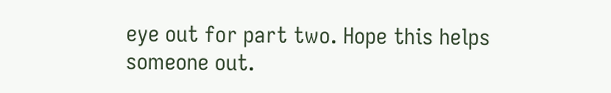eye out for part two. Hope this helps someone out.